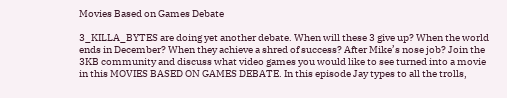Movies Based on Games Debate

3_KILLA_BYTES are doing yet another debate. When will these 3 give up? When the world ends in December? When they achieve a shred of success? After Mike’s nose job? Join the 3KB community and discuss what video games you would like to see turned into a movie in this MOVIES BASED ON GAMES DEBATE. In this episode Jay types to all the trolls,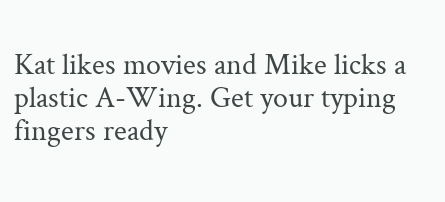Kat likes movies and Mike licks a plastic A-Wing. Get your typing fingers ready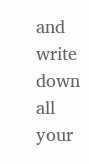and write down all your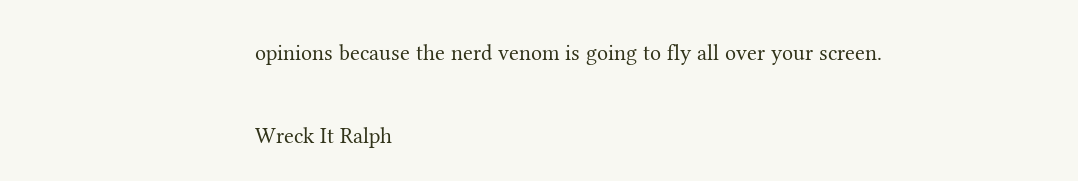opinions because the nerd venom is going to fly all over your screen.

Wreck It Ralph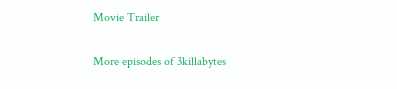Movie Trailer

More episodes of 3killabytes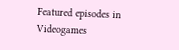Featured episodes in Videogames